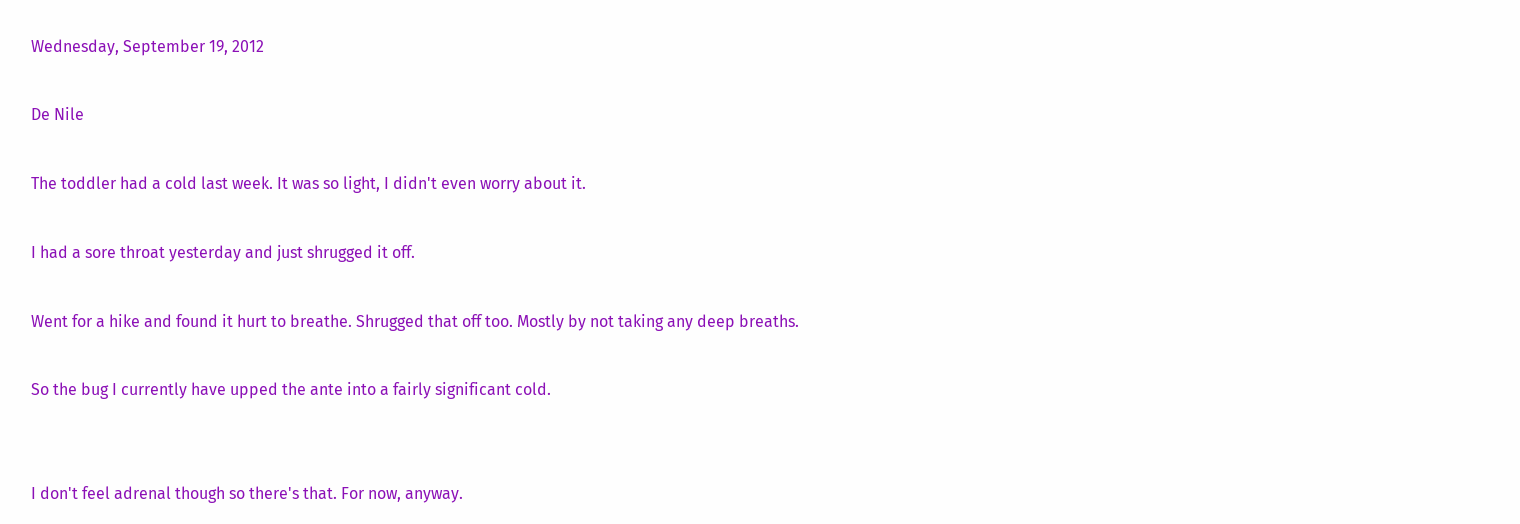Wednesday, September 19, 2012

De Nile

The toddler had a cold last week. It was so light, I didn't even worry about it.

I had a sore throat yesterday and just shrugged it off.

Went for a hike and found it hurt to breathe. Shrugged that off too. Mostly by not taking any deep breaths.

So the bug I currently have upped the ante into a fairly significant cold.


I don't feel adrenal though so there's that. For now, anyway.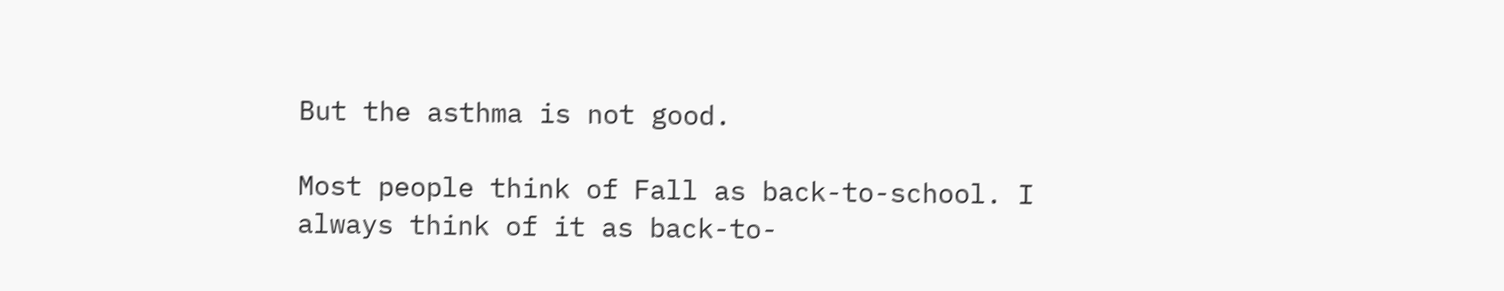But the asthma is not good.

Most people think of Fall as back-to-school. I always think of it as back-to-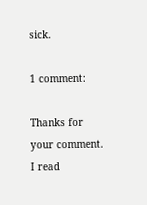sick.

1 comment:

Thanks for your comment. I read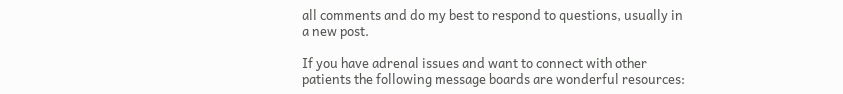all comments and do my best to respond to questions, usually in a new post.

If you have adrenal issues and want to connect with other patients the following message boards are wonderful resources: